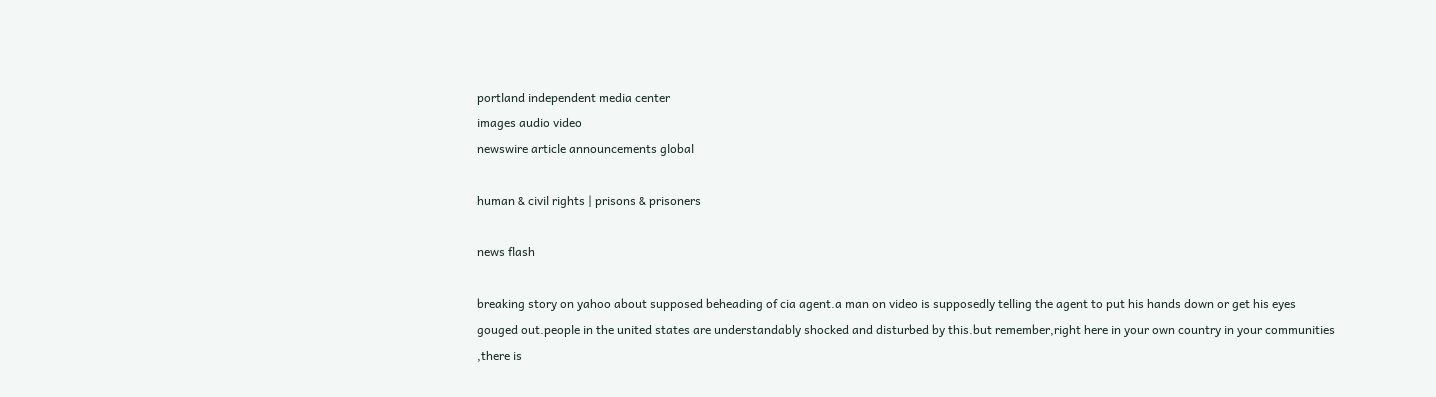portland independent media center
images audio video
newswire article announcements global

human & civil rights | prisons & prisoners

news flash

breaking story on yahoo about supposed beheading of cia agent.a man on video is supposedly telling the agent to put his hands down or get his eyes gouged out.people in the united states are understandably shocked and disturbed by this.but remember,right here in your own country in your communities ,there is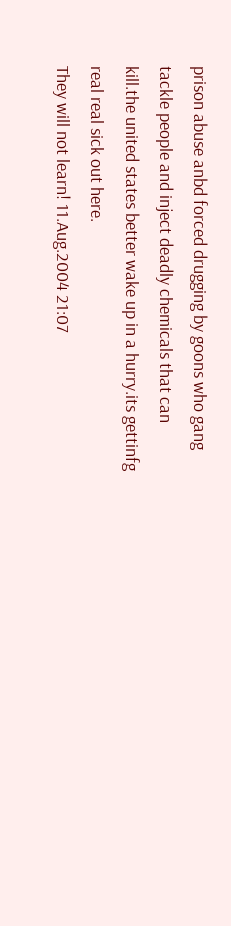prison abuse anbd forced drugging by goons who gang tackle people and inject deadly chemicals that can kill.the united states better wake up in a hurry.its gettinfg real real sick out here.
They will not learn! 11.Aug.2004 21:07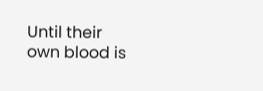Until their own blood is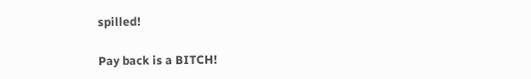spilled!

Pay back is a BITCH!